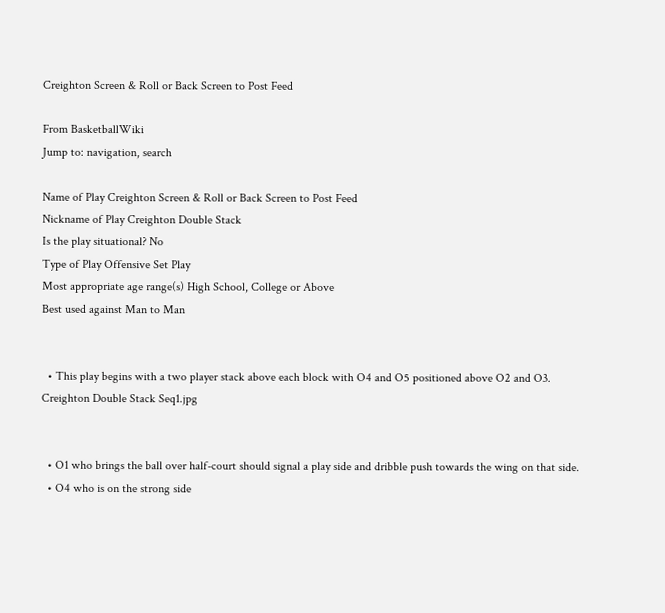Creighton Screen & Roll or Back Screen to Post Feed

From BasketballWiki
Jump to: navigation, search

Name of Play Creighton Screen & Roll or Back Screen to Post Feed
Nickname of Play Creighton Double Stack
Is the play situational? No
Type of Play Offensive Set Play
Most appropriate age range(s) High School, College or Above
Best used against Man to Man


  • This play begins with a two player stack above each block with O4 and O5 positioned above O2 and O3.
Creighton Double Stack Seq1.jpg


  • O1 who brings the ball over half-court should signal a play side and dribble push towards the wing on that side.
  • O4 who is on the strong side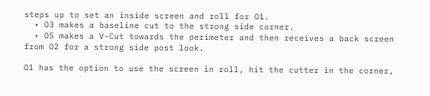steps up to set an inside screen and roll for O1.
  • O3 makes a baseline cut to the strong side corner.
  • O5 makes a V-Cut towards the perimeter and then receives a back screen from O2 for a strong side post look.

O1 has the option to use the screen in roll, hit the cutter in the corner,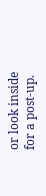or look inside for a post-up.